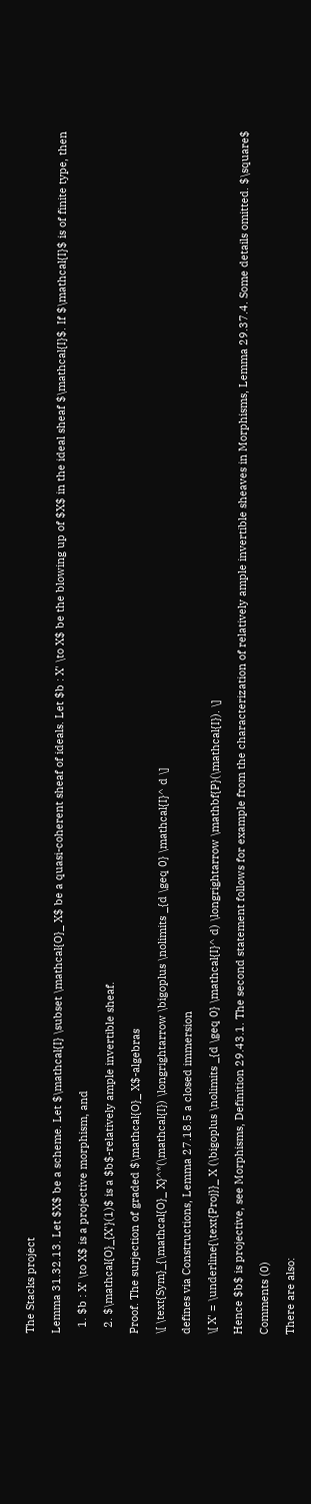The Stacks project

Lemma 31.32.13. Let $X$ be a scheme. Let $\mathcal{I} \subset \mathcal{O}_ X$ be a quasi-coherent sheaf of ideals. Let $b : X' \to X$ be the blowing up of $X$ in the ideal sheaf $\mathcal{I}$. If $\mathcal{I}$ is of finite type, then

  1. $b : X' \to X$ is a projective morphism, and

  2. $\mathcal{O}_{X'}(1)$ is a $b$-relatively ample invertible sheaf.

Proof. The surjection of graded $\mathcal{O}_ X$-algebras

\[ \text{Sym}_{\mathcal{O}_ X}^*(\mathcal{I}) \longrightarrow \bigoplus \nolimits _{d \geq 0} \mathcal{I}^ d \]

defines via Constructions, Lemma 27.18.5 a closed immersion

\[ X' = \underline{\text{Proj}}_ X (\bigoplus \nolimits _{d \geq 0} \mathcal{I}^ d) \longrightarrow \mathbf{P}(\mathcal{I}). \]

Hence $b$ is projective, see Morphisms, Definition 29.43.1. The second statement follows for example from the characterization of relatively ample invertible sheaves in Morphisms, Lemma 29.37.4. Some details omitted. $\square$

Comments (0)

There are also: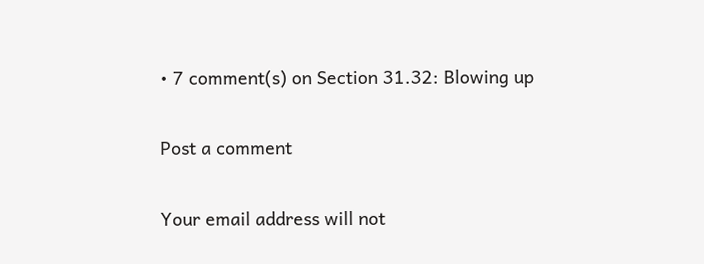• 7 comment(s) on Section 31.32: Blowing up

Post a comment

Your email address will not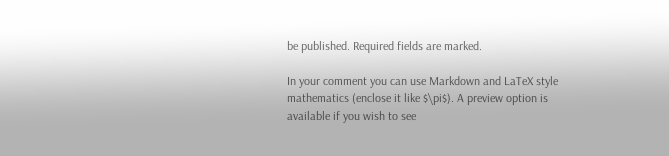be published. Required fields are marked.

In your comment you can use Markdown and LaTeX style mathematics (enclose it like $\pi$). A preview option is available if you wish to see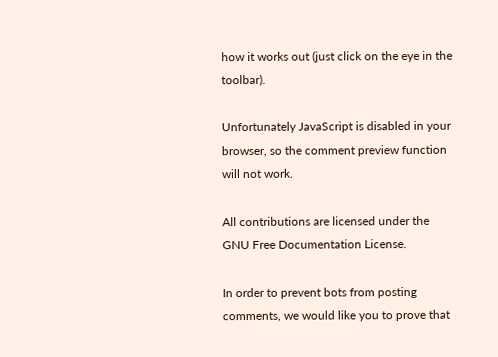how it works out (just click on the eye in the toolbar).

Unfortunately JavaScript is disabled in your browser, so the comment preview function will not work.

All contributions are licensed under the GNU Free Documentation License.

In order to prevent bots from posting comments, we would like you to prove that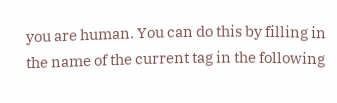you are human. You can do this by filling in the name of the current tag in the following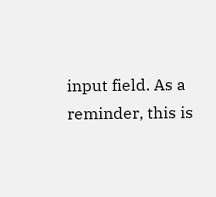input field. As a reminder, this is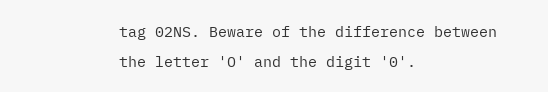tag 02NS. Beware of the difference between the letter 'O' and the digit '0'.